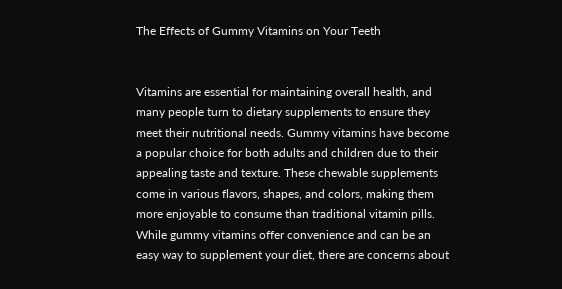The Effects of Gummy Vitamins on Your Teeth


Vitamins are essential for maintaining overall health, and many people turn to dietary supplements to ensure they meet their nutritional needs. Gummy vitamins have become a popular choice for both adults and children due to their appealing taste and texture. These chewable supplements come in various flavors, shapes, and colors, making them more enjoyable to consume than traditional vitamin pills. While gummy vitamins offer convenience and can be an easy way to supplement your diet, there are concerns about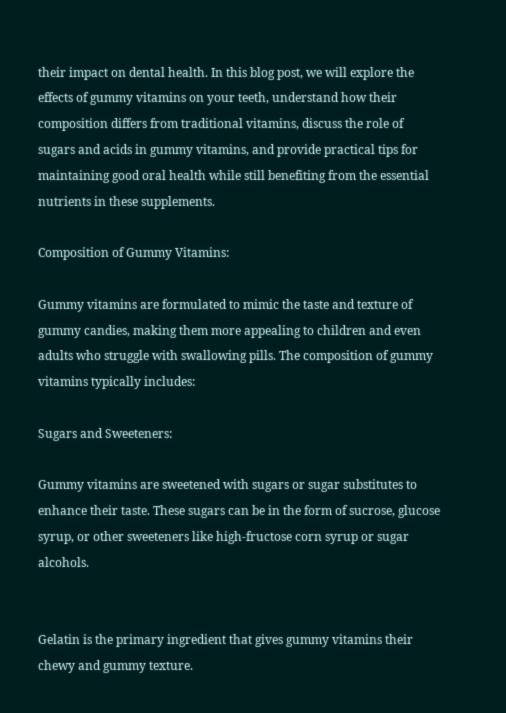their impact on dental health. In this blog post, we will explore the effects of gummy vitamins on your teeth, understand how their composition differs from traditional vitamins, discuss the role of sugars and acids in gummy vitamins, and provide practical tips for maintaining good oral health while still benefiting from the essential nutrients in these supplements.

Composition of Gummy Vitamins:

Gummy vitamins are formulated to mimic the taste and texture of gummy candies, making them more appealing to children and even adults who struggle with swallowing pills. The composition of gummy vitamins typically includes:

Sugars and Sweeteners:

Gummy vitamins are sweetened with sugars or sugar substitutes to enhance their taste. These sugars can be in the form of sucrose, glucose syrup, or other sweeteners like high-fructose corn syrup or sugar alcohols.


Gelatin is the primary ingredient that gives gummy vitamins their chewy and gummy texture.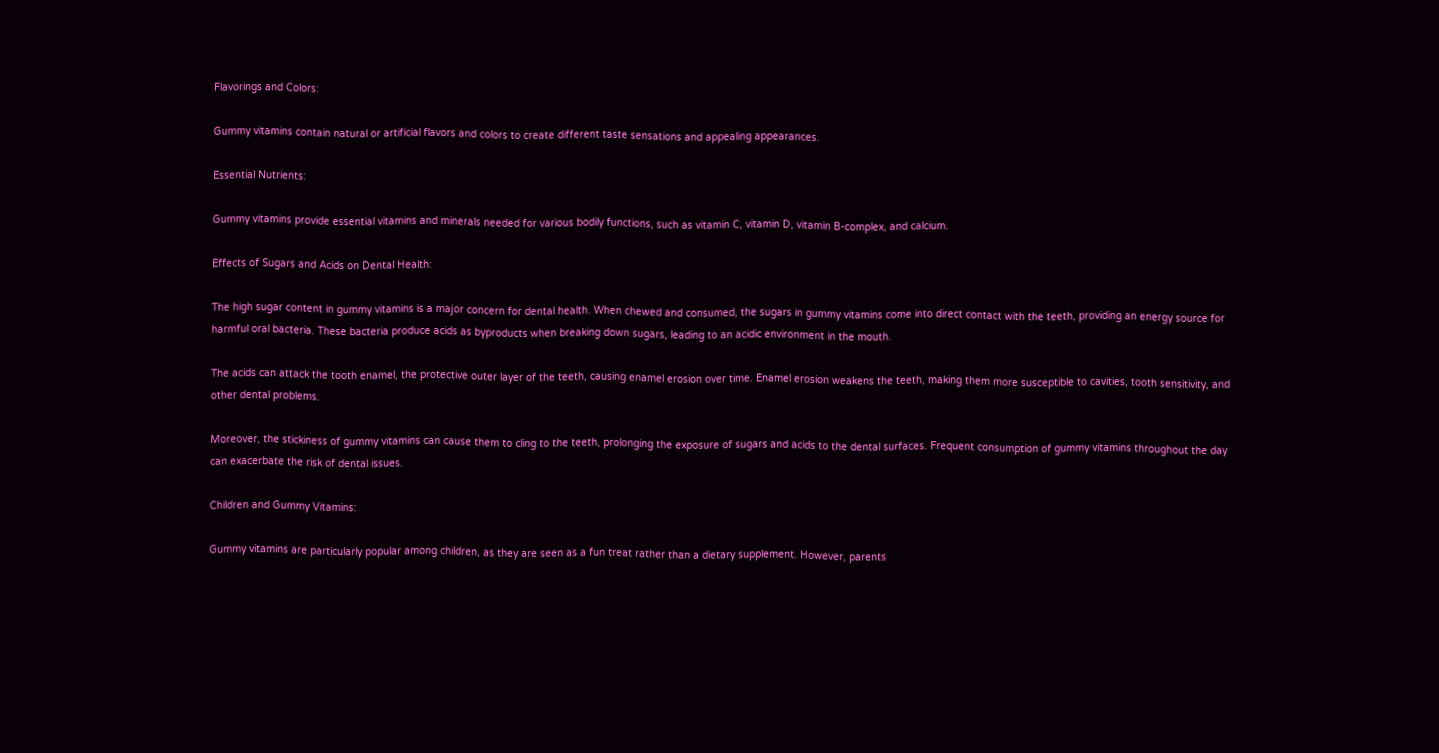Flavorings and Colors:

Gummy vitamins contain natural or artificial flavors and colors to create different taste sensations and appealing appearances.

Essential Nutrients:

Gummy vitamins provide essential vitamins and minerals needed for various bodily functions, such as vitamin C, vitamin D, vitamin B-complex, and calcium.

Effects of Sugars and Acids on Dental Health:

The high sugar content in gummy vitamins is a major concern for dental health. When chewed and consumed, the sugars in gummy vitamins come into direct contact with the teeth, providing an energy source for harmful oral bacteria. These bacteria produce acids as byproducts when breaking down sugars, leading to an acidic environment in the mouth.

The acids can attack the tooth enamel, the protective outer layer of the teeth, causing enamel erosion over time. Enamel erosion weakens the teeth, making them more susceptible to cavities, tooth sensitivity, and other dental problems.

Moreover, the stickiness of gummy vitamins can cause them to cling to the teeth, prolonging the exposure of sugars and acids to the dental surfaces. Frequent consumption of gummy vitamins throughout the day can exacerbate the risk of dental issues.

Children and Gummy Vitamins:

Gummy vitamins are particularly popular among children, as they are seen as a fun treat rather than a dietary supplement. However, parents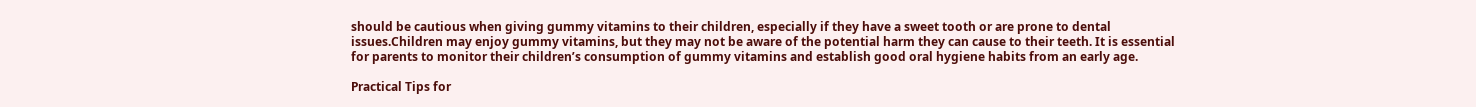should be cautious when giving gummy vitamins to their children, especially if they have a sweet tooth or are prone to dental issues.Children may enjoy gummy vitamins, but they may not be aware of the potential harm they can cause to their teeth. It is essential for parents to monitor their children’s consumption of gummy vitamins and establish good oral hygiene habits from an early age.

Practical Tips for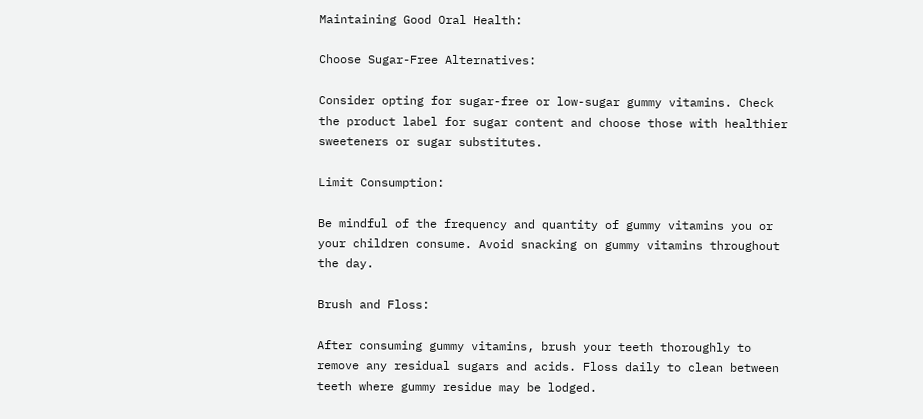Maintaining Good Oral Health:

Choose Sugar-Free Alternatives:

Consider opting for sugar-free or low-sugar gummy vitamins. Check the product label for sugar content and choose those with healthier sweeteners or sugar substitutes.

Limit Consumption:

Be mindful of the frequency and quantity of gummy vitamins you or your children consume. Avoid snacking on gummy vitamins throughout the day.

Brush and Floss:

After consuming gummy vitamins, brush your teeth thoroughly to remove any residual sugars and acids. Floss daily to clean between teeth where gummy residue may be lodged.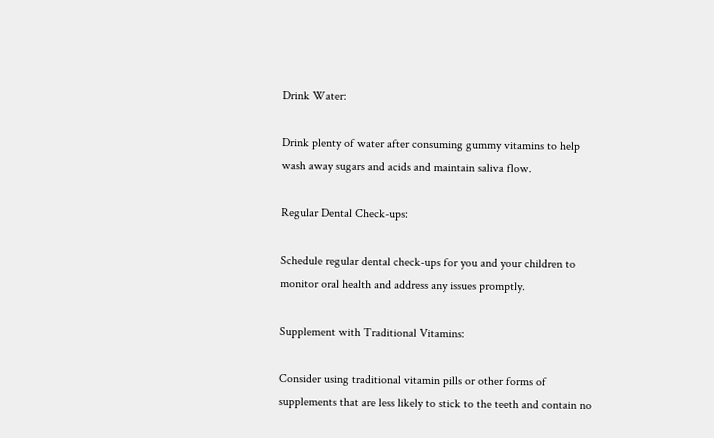Drink Water:

Drink plenty of water after consuming gummy vitamins to help wash away sugars and acids and maintain saliva flow.

Regular Dental Check-ups:

Schedule regular dental check-ups for you and your children to monitor oral health and address any issues promptly.

Supplement with Traditional Vitamins:

Consider using traditional vitamin pills or other forms of supplements that are less likely to stick to the teeth and contain no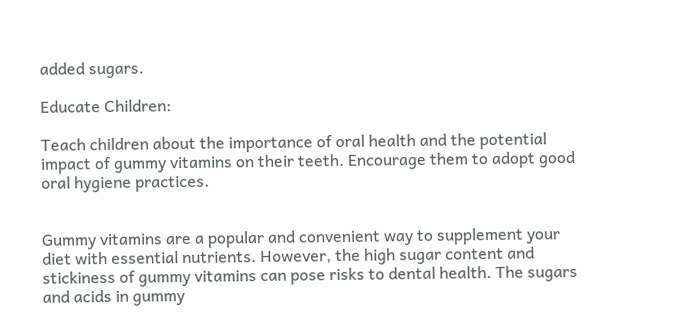added sugars.

Educate Children:

Teach children about the importance of oral health and the potential impact of gummy vitamins on their teeth. Encourage them to adopt good oral hygiene practices.


Gummy vitamins are a popular and convenient way to supplement your diet with essential nutrients. However, the high sugar content and stickiness of gummy vitamins can pose risks to dental health. The sugars and acids in gummy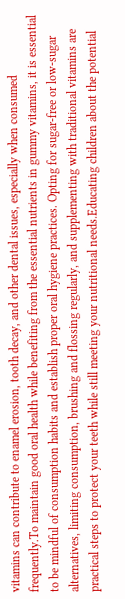vitamins can contribute to enamel erosion, tooth decay, and other dental issues, especially when consumed frequently.To maintain good oral health while benefiting from the essential nutrients in gummy vitamins, it is essential to be mindful of consumption habits and establish proper oral hygiene practices. Opting for sugar-free or low-sugar alternatives, limiting consumption, brushing and flossing regularly, and supplementing with traditional vitamins are practical steps to protect your teeth while still meeting your nutritional needs.Educating children about the potential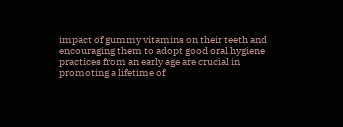impact of gummy vitamins on their teeth and encouraging them to adopt good oral hygiene practices from an early age are crucial in promoting a lifetime of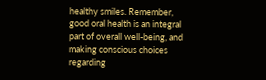healthy smiles. Remember, good oral health is an integral part of overall well-being, and making conscious choices regarding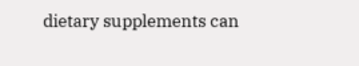dietary supplements can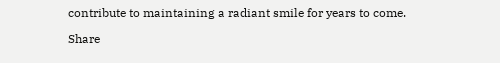contribute to maintaining a radiant smile for years to come.

Share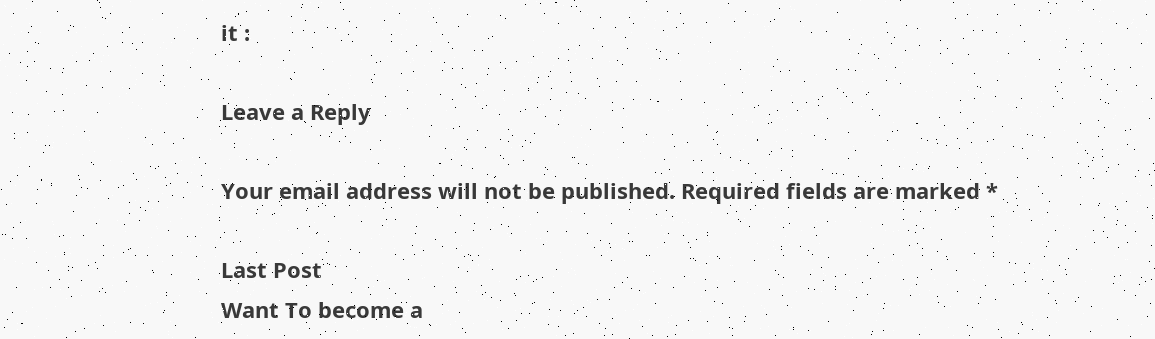it :

Leave a Reply

Your email address will not be published. Required fields are marked *

Last Post
Want To become a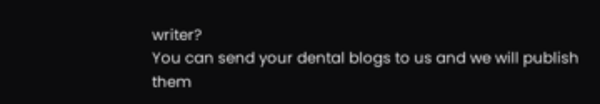writer?
You can send your dental blogs to us and we will publish them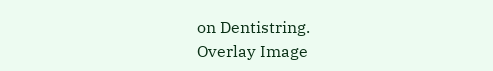on Dentistring.
Overlay Image